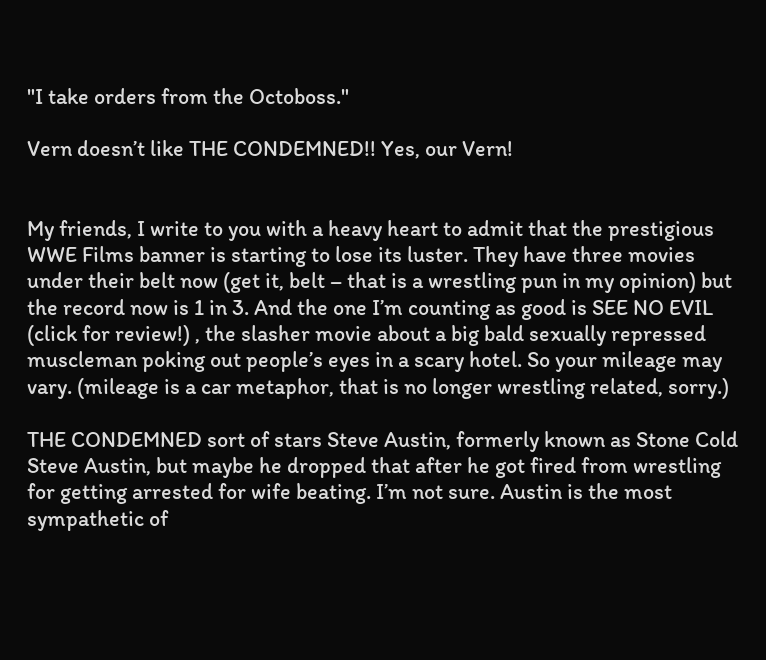"I take orders from the Octoboss."

Vern doesn’t like THE CONDEMNED!! Yes, our Vern!


My friends, I write to you with a heavy heart to admit that the prestigious WWE Films banner is starting to lose its luster. They have three movies under their belt now (get it, belt – that is a wrestling pun in my opinion) but the record now is 1 in 3. And the one I’m counting as good is SEE NO EVIL (click for review!) , the slasher movie about a big bald sexually repressed muscleman poking out people’s eyes in a scary hotel. So your mileage may vary. (mileage is a car metaphor, that is no longer wrestling related, sorry.)

THE CONDEMNED sort of stars Steve Austin, formerly known as Stone Cold Steve Austin, but maybe he dropped that after he got fired from wrestling for getting arrested for wife beating. I’m not sure. Austin is the most sympathetic of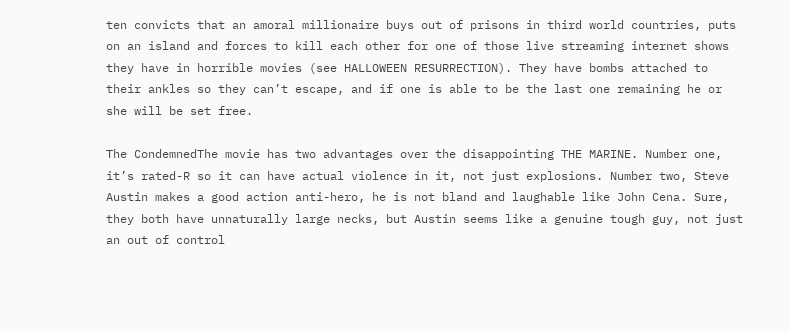ten convicts that an amoral millionaire buys out of prisons in third world countries, puts on an island and forces to kill each other for one of those live streaming internet shows they have in horrible movies (see HALLOWEEN RESURRECTION). They have bombs attached to their ankles so they can’t escape, and if one is able to be the last one remaining he or she will be set free.

The CondemnedThe movie has two advantages over the disappointing THE MARINE. Number one, it’s rated-R so it can have actual violence in it, not just explosions. Number two, Steve Austin makes a good action anti-hero, he is not bland and laughable like John Cena. Sure, they both have unnaturally large necks, but Austin seems like a genuine tough guy, not just an out of control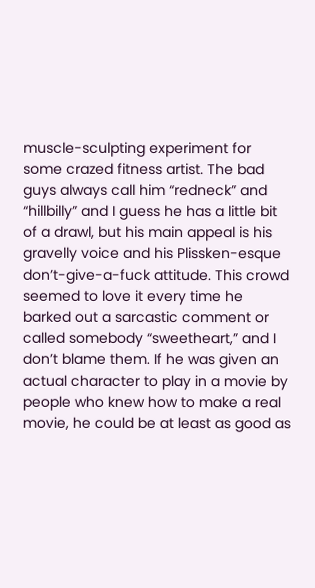muscle-sculpting experiment for some crazed fitness artist. The bad guys always call him “redneck” and “hillbilly” and I guess he has a little bit of a drawl, but his main appeal is his gravelly voice and his Plissken-esque don’t-give-a-fuck attitude. This crowd seemed to love it every time he barked out a sarcastic comment or called somebody “sweetheart,” and I don’t blame them. If he was given an actual character to play in a movie by people who knew how to make a real movie, he could be at least as good as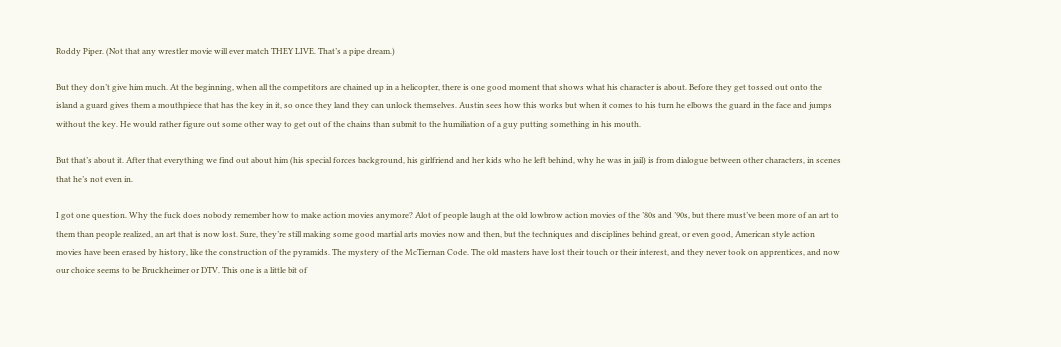Roddy Piper. (Not that any wrestler movie will ever match THEY LIVE. That’s a pipe dream.)

But they don’t give him much. At the beginning, when all the competitors are chained up in a helicopter, there is one good moment that shows what his character is about. Before they get tossed out onto the island a guard gives them a mouthpiece that has the key in it, so once they land they can unlock themselves. Austin sees how this works but when it comes to his turn he elbows the guard in the face and jumps without the key. He would rather figure out some other way to get out of the chains than submit to the humiliation of a guy putting something in his mouth.

But that’s about it. After that everything we find out about him (his special forces background, his girlfriend and her kids who he left behind, why he was in jail) is from dialogue between other characters, in scenes that he’s not even in.

I got one question. Why the fuck does nobody remember how to make action movies anymore? Alot of people laugh at the old lowbrow action movies of the ’80s and ’90s, but there must’ve been more of an art to them than people realized, an art that is now lost. Sure, they’re still making some good martial arts movies now and then, but the techniques and disciplines behind great, or even good, American style action movies have been erased by history, like the construction of the pyramids. The mystery of the McTiernan Code. The old masters have lost their touch or their interest, and they never took on apprentices, and now our choice seems to be Bruckheimer or DTV. This one is a little bit of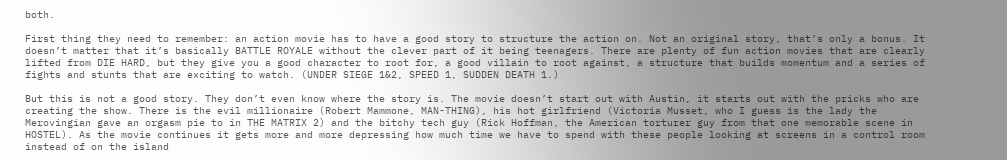both.

First thing they need to remember: an action movie has to have a good story to structure the action on. Not an original story, that’s only a bonus. It doesn’t matter that it’s basically BATTLE ROYALE without the clever part of it being teenagers. There are plenty of fun action movies that are clearly lifted from DIE HARD, but they give you a good character to root for, a good villain to root against, a structure that builds momentum and a series of fights and stunts that are exciting to watch. (UNDER SIEGE 1&2, SPEED 1, SUDDEN DEATH 1.)

But this is not a good story. They don’t even know where the story is. The movie doesn’t start out with Austin, it starts out with the pricks who are creating the show. There is the evil millionaire (Robert Mammone, MAN-THING), his hot girlfriend (Victoria Musset, who I guess is the lady the Merovingian gave an orgasm pie to in THE MATRIX 2) and the bitchy tech guy (Rick Hoffman, the American torturer guy from that one memorable scene in HOSTEL). As the movie continues it gets more and more depressing how much time we have to spend with these people looking at screens in a control room instead of on the island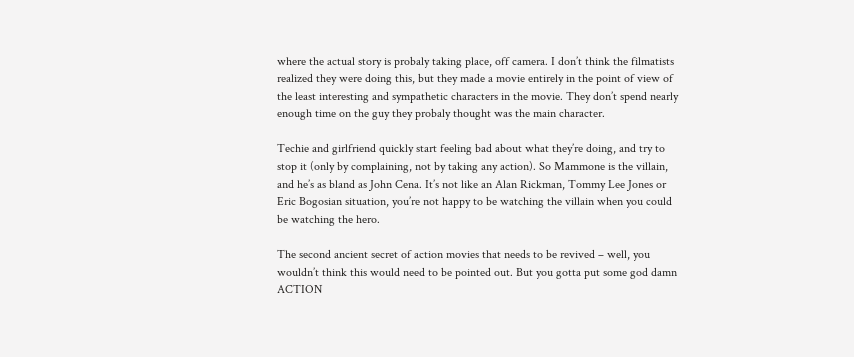where the actual story is probaly taking place, off camera. I don’t think the filmatists realized they were doing this, but they made a movie entirely in the point of view of the least interesting and sympathetic characters in the movie. They don’t spend nearly enough time on the guy they probaly thought was the main character.

Techie and girlfriend quickly start feeling bad about what they’re doing, and try to stop it (only by complaining, not by taking any action). So Mammone is the villain, and he’s as bland as John Cena. It’s not like an Alan Rickman, Tommy Lee Jones or Eric Bogosian situation, you’re not happy to be watching the villain when you could be watching the hero.

The second ancient secret of action movies that needs to be revived – well, you wouldn’t think this would need to be pointed out. But you gotta put some god damn ACTION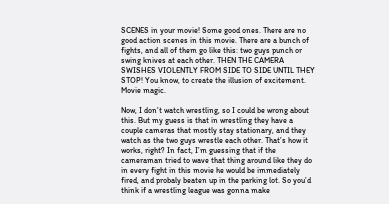SCENES in your movie! Some good ones. There are no good action scenes in this movie. There are a bunch of fights, and all of them go like this: two guys punch or swing knives at each other. THEN THE CAMERA SWISHES VIOLENTLY FROM SIDE TO SIDE UNTIL THEY STOP! You know, to create the illusion of excitement. Movie magic.

Now, I don’t watch wrestling, so I could be wrong about this. But my guess is that in wrestling they have a couple cameras that mostly stay stationary, and they watch as the two guys wrestle each other. That’s how it works, right? In fact, I’m guessing that if the cameraman tried to wave that thing around like they do in every fight in this movie he would be immediately fired, and probaly beaten up in the parking lot. So you’d think if a wrestling league was gonna make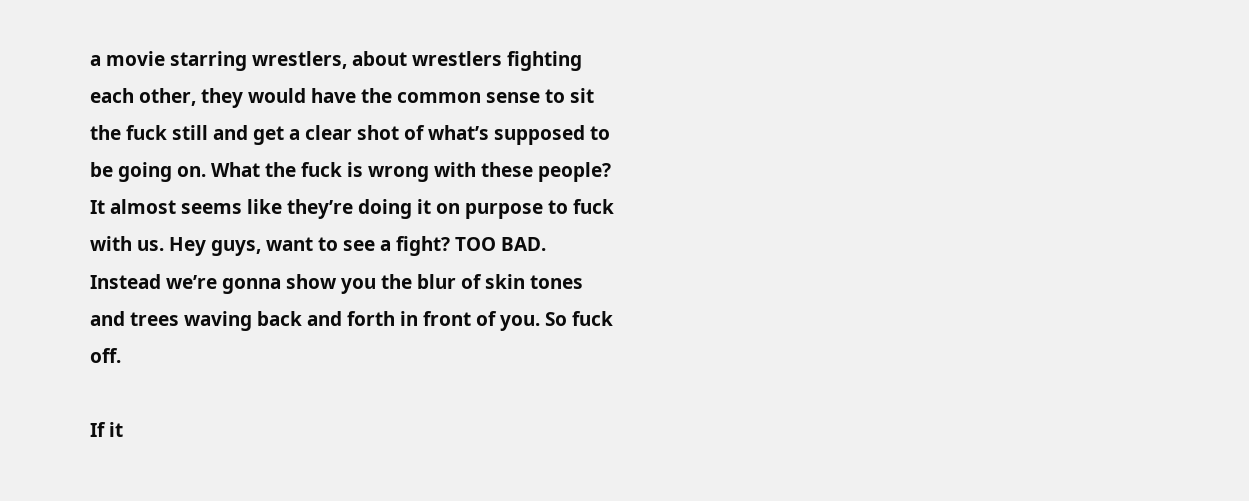a movie starring wrestlers, about wrestlers fighting each other, they would have the common sense to sit the fuck still and get a clear shot of what’s supposed to be going on. What the fuck is wrong with these people? It almost seems like they’re doing it on purpose to fuck with us. Hey guys, want to see a fight? TOO BAD. Instead we’re gonna show you the blur of skin tones and trees waving back and forth in front of you. So fuck off.

If it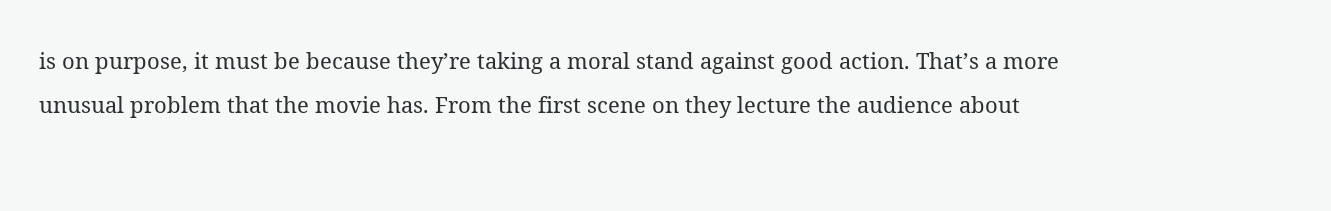is on purpose, it must be because they’re taking a moral stand against good action. That’s a more unusual problem that the movie has. From the first scene on they lecture the audience about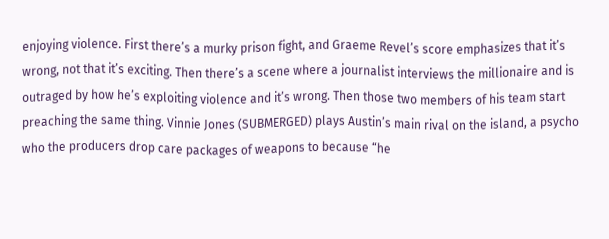enjoying violence. First there’s a murky prison fight, and Graeme Revel’s score emphasizes that it’s wrong, not that it’s exciting. Then there’s a scene where a journalist interviews the millionaire and is outraged by how he’s exploiting violence and it’s wrong. Then those two members of his team start preaching the same thing. Vinnie Jones (SUBMERGED) plays Austin’s main rival on the island, a psycho who the producers drop care packages of weapons to because “he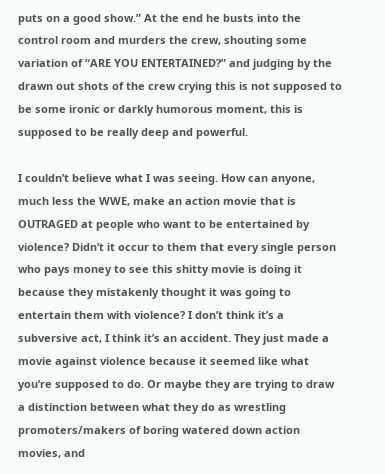puts on a good show.” At the end he busts into the control room and murders the crew, shouting some variation of “ARE YOU ENTERTAINED?” and judging by the drawn out shots of the crew crying this is not supposed to be some ironic or darkly humorous moment, this is supposed to be really deep and powerful.

I couldn’t believe what I was seeing. How can anyone, much less the WWE, make an action movie that is OUTRAGED at people who want to be entertained by violence? Didn’t it occur to them that every single person who pays money to see this shitty movie is doing it because they mistakenly thought it was going to entertain them with violence? I don’t think it’s a subversive act, I think it’s an accident. They just made a movie against violence because it seemed like what you’re supposed to do. Or maybe they are trying to draw a distinction between what they do as wrestling promoters/makers of boring watered down action movies, and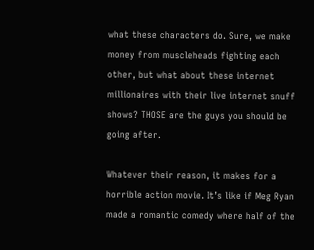what these characters do. Sure, we make money from muscleheads fighting each other, but what about these internet millionaires with their live internet snuff shows? THOSE are the guys you should be going after.

Whatever their reason, it makes for a horrible action movie. It’s like if Meg Ryan made a romantic comedy where half of the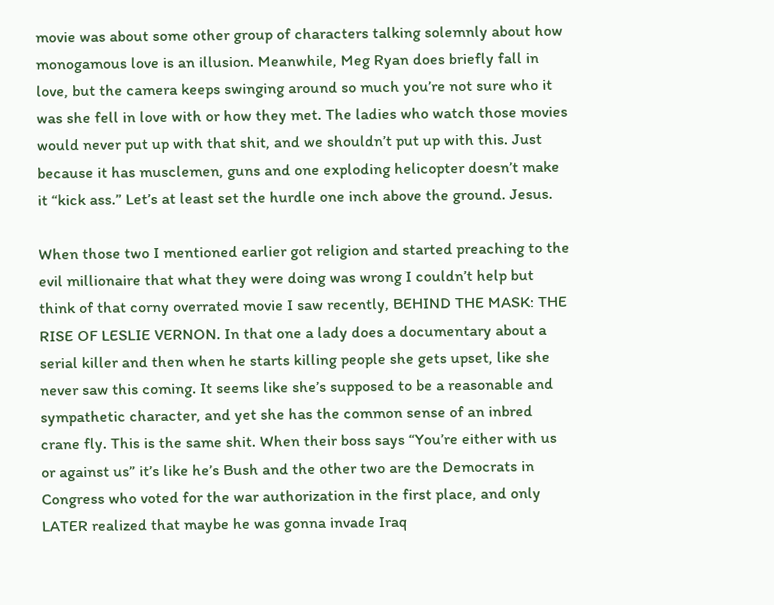movie was about some other group of characters talking solemnly about how monogamous love is an illusion. Meanwhile, Meg Ryan does briefly fall in love, but the camera keeps swinging around so much you’re not sure who it was she fell in love with or how they met. The ladies who watch those movies would never put up with that shit, and we shouldn’t put up with this. Just because it has musclemen, guns and one exploding helicopter doesn’t make it “kick ass.” Let’s at least set the hurdle one inch above the ground. Jesus.

When those two I mentioned earlier got religion and started preaching to the evil millionaire that what they were doing was wrong I couldn’t help but think of that corny overrated movie I saw recently, BEHIND THE MASK: THE RISE OF LESLIE VERNON. In that one a lady does a documentary about a serial killer and then when he starts killing people she gets upset, like she never saw this coming. It seems like she’s supposed to be a reasonable and sympathetic character, and yet she has the common sense of an inbred crane fly. This is the same shit. When their boss says “You’re either with us or against us” it’s like he’s Bush and the other two are the Democrats in Congress who voted for the war authorization in the first place, and only LATER realized that maybe he was gonna invade Iraq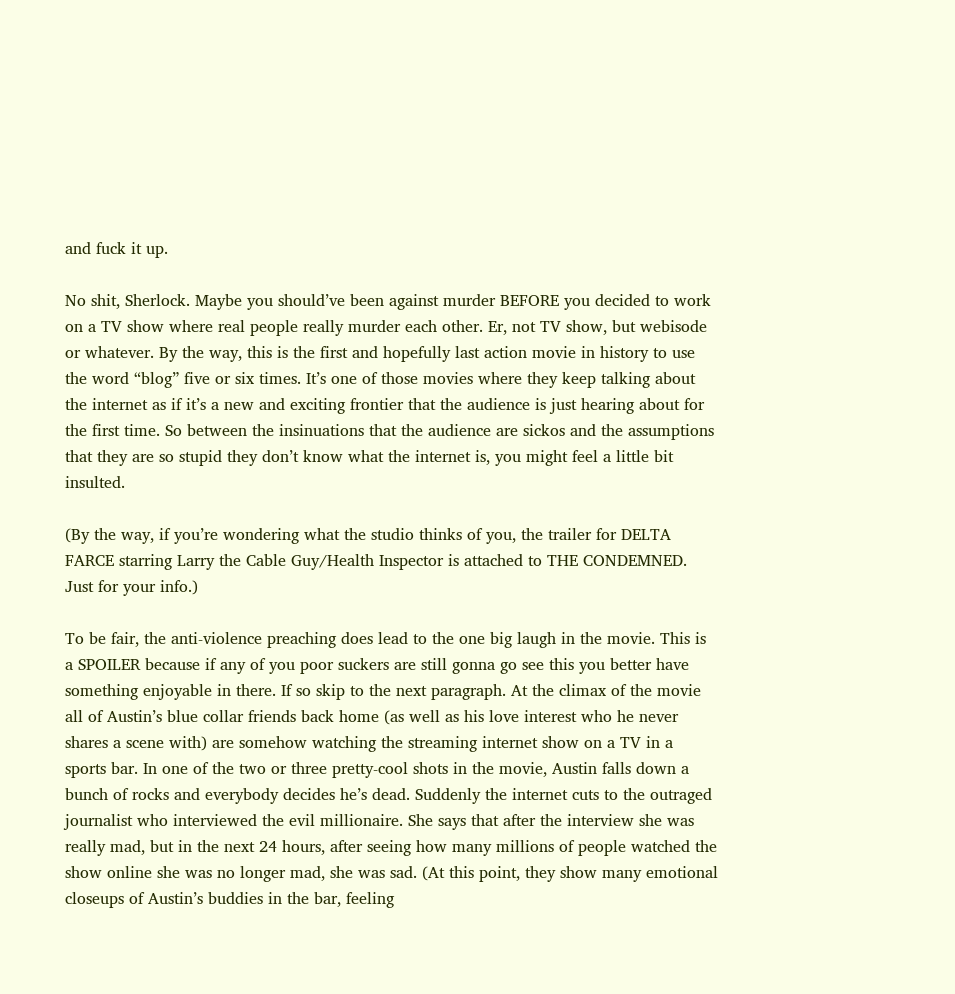and fuck it up.

No shit, Sherlock. Maybe you should’ve been against murder BEFORE you decided to work on a TV show where real people really murder each other. Er, not TV show, but webisode or whatever. By the way, this is the first and hopefully last action movie in history to use the word “blog” five or six times. It’s one of those movies where they keep talking about the internet as if it’s a new and exciting frontier that the audience is just hearing about for the first time. So between the insinuations that the audience are sickos and the assumptions that they are so stupid they don’t know what the internet is, you might feel a little bit insulted.

(By the way, if you’re wondering what the studio thinks of you, the trailer for DELTA FARCE starring Larry the Cable Guy/Health Inspector is attached to THE CONDEMNED. Just for your info.)

To be fair, the anti-violence preaching does lead to the one big laugh in the movie. This is a SPOILER because if any of you poor suckers are still gonna go see this you better have something enjoyable in there. If so skip to the next paragraph. At the climax of the movie all of Austin’s blue collar friends back home (as well as his love interest who he never shares a scene with) are somehow watching the streaming internet show on a TV in a sports bar. In one of the two or three pretty-cool shots in the movie, Austin falls down a bunch of rocks and everybody decides he’s dead. Suddenly the internet cuts to the outraged journalist who interviewed the evil millionaire. She says that after the interview she was really mad, but in the next 24 hours, after seeing how many millions of people watched the show online she was no longer mad, she was sad. (At this point, they show many emotional closeups of Austin’s buddies in the bar, feeling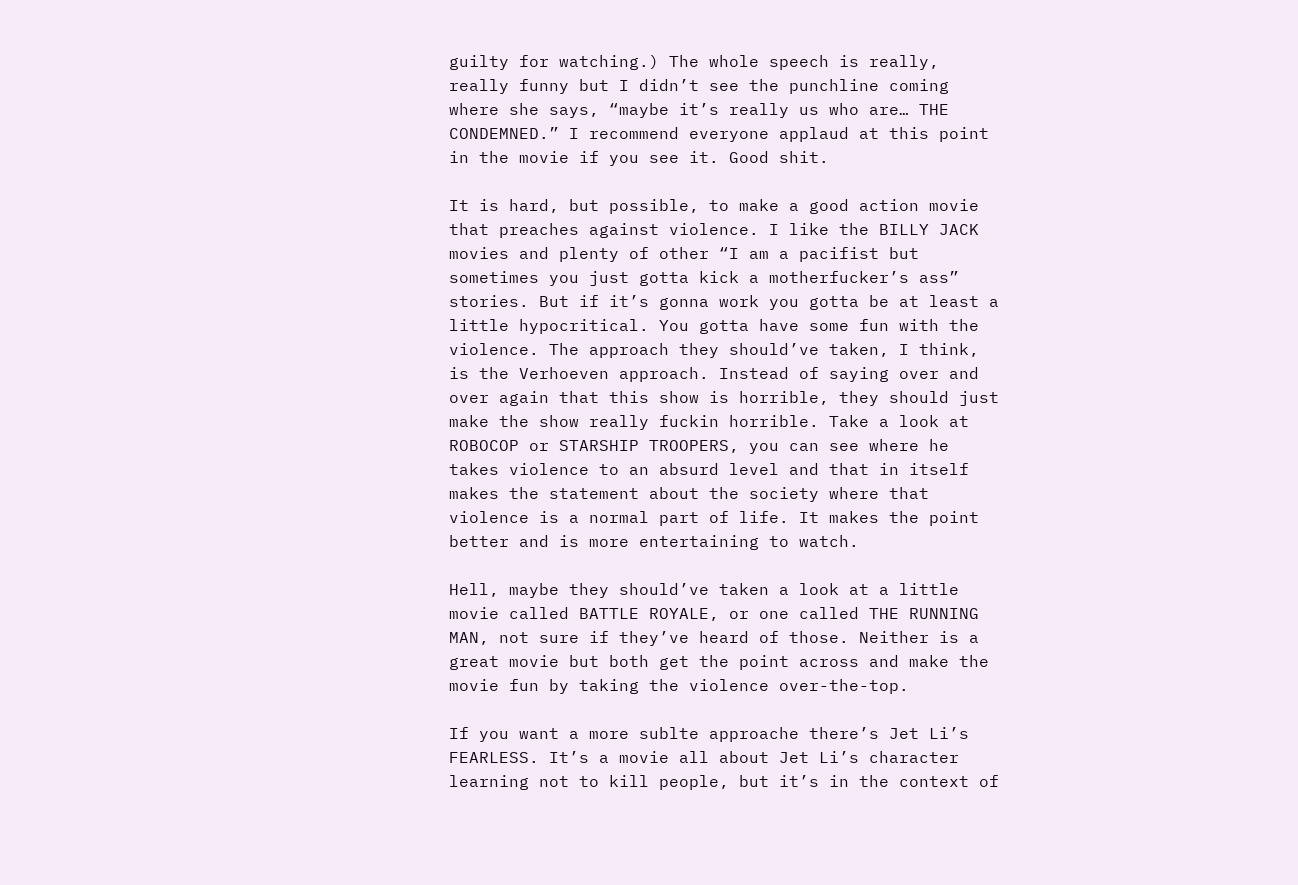guilty for watching.) The whole speech is really, really funny but I didn’t see the punchline coming where she says, “maybe it’s really us who are… THE CONDEMNED.” I recommend everyone applaud at this point in the movie if you see it. Good shit.

It is hard, but possible, to make a good action movie that preaches against violence. I like the BILLY JACK movies and plenty of other “I am a pacifist but sometimes you just gotta kick a motherfucker’s ass” stories. But if it’s gonna work you gotta be at least a little hypocritical. You gotta have some fun with the violence. The approach they should’ve taken, I think, is the Verhoeven approach. Instead of saying over and over again that this show is horrible, they should just make the show really fuckin horrible. Take a look at ROBOCOP or STARSHIP TROOPERS, you can see where he takes violence to an absurd level and that in itself makes the statement about the society where that violence is a normal part of life. It makes the point better and is more entertaining to watch.

Hell, maybe they should’ve taken a look at a little movie called BATTLE ROYALE, or one called THE RUNNING MAN, not sure if they’ve heard of those. Neither is a great movie but both get the point across and make the movie fun by taking the violence over-the-top.

If you want a more sublte approache there’s Jet Li’s FEARLESS. It’s a movie all about Jet Li’s character learning not to kill people, but it’s in the context of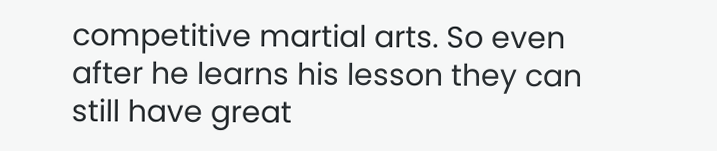competitive martial arts. So even after he learns his lesson they can still have great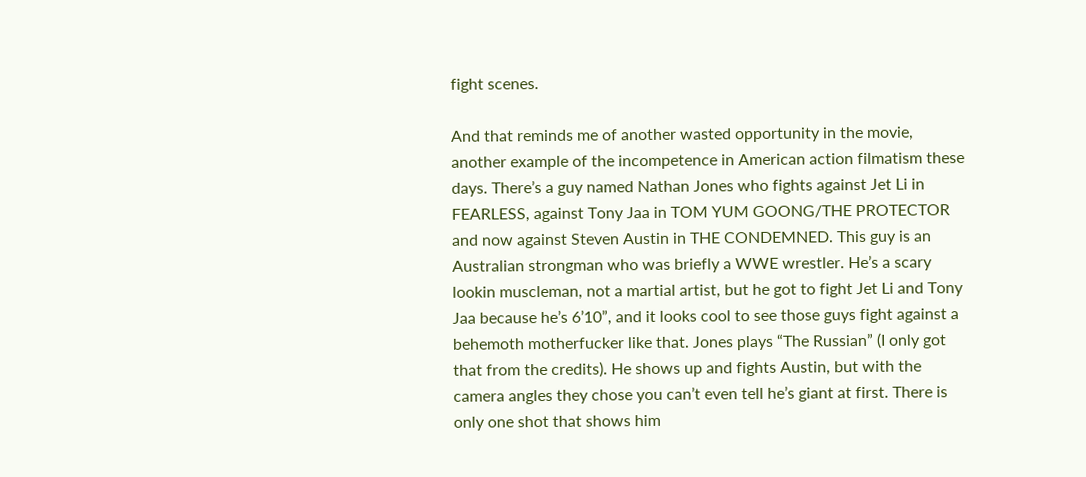fight scenes.

And that reminds me of another wasted opportunity in the movie, another example of the incompetence in American action filmatism these days. There’s a guy named Nathan Jones who fights against Jet Li in FEARLESS, against Tony Jaa in TOM YUM GOONG/THE PROTECTOR and now against Steven Austin in THE CONDEMNED. This guy is an Australian strongman who was briefly a WWE wrestler. He’s a scary lookin muscleman, not a martial artist, but he got to fight Jet Li and Tony Jaa because he’s 6’10”, and it looks cool to see those guys fight against a behemoth motherfucker like that. Jones plays “The Russian” (I only got that from the credits). He shows up and fights Austin, but with the camera angles they chose you can’t even tell he’s giant at first. There is only one shot that shows him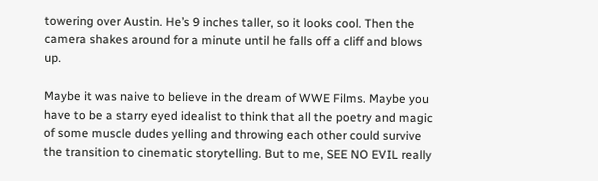towering over Austin. He’s 9 inches taller, so it looks cool. Then the camera shakes around for a minute until he falls off a cliff and blows up.

Maybe it was naive to believe in the dream of WWE Films. Maybe you have to be a starry eyed idealist to think that all the poetry and magic of some muscle dudes yelling and throwing each other could survive the transition to cinematic storytelling. But to me, SEE NO EVIL really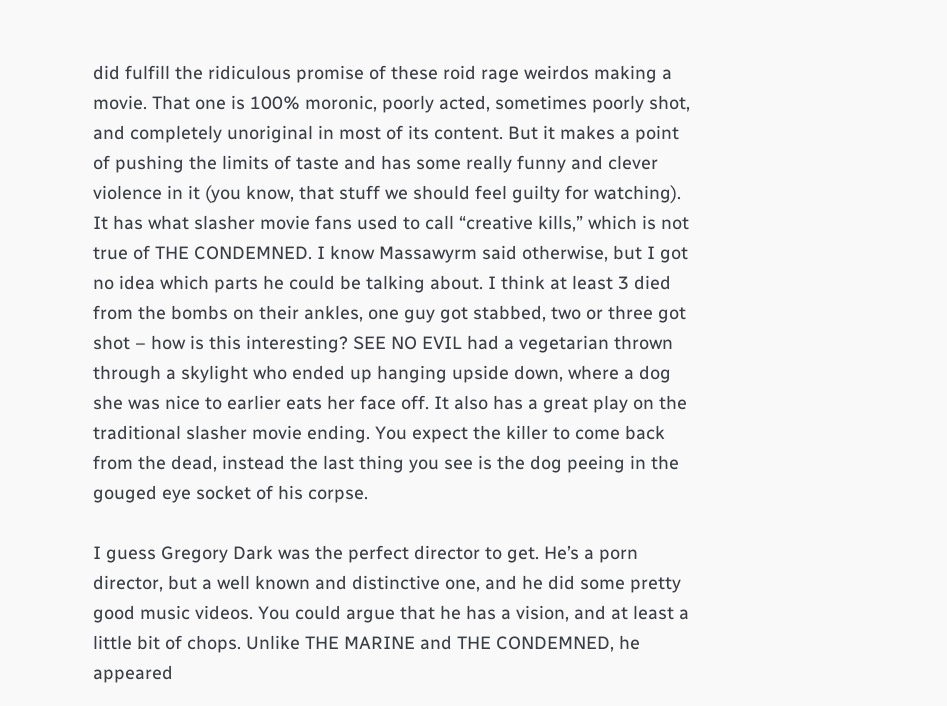did fulfill the ridiculous promise of these roid rage weirdos making a movie. That one is 100% moronic, poorly acted, sometimes poorly shot, and completely unoriginal in most of its content. But it makes a point of pushing the limits of taste and has some really funny and clever violence in it (you know, that stuff we should feel guilty for watching). It has what slasher movie fans used to call “creative kills,” which is not true of THE CONDEMNED. I know Massawyrm said otherwise, but I got no idea which parts he could be talking about. I think at least 3 died from the bombs on their ankles, one guy got stabbed, two or three got shot – how is this interesting? SEE NO EVIL had a vegetarian thrown through a skylight who ended up hanging upside down, where a dog she was nice to earlier eats her face off. It also has a great play on the traditional slasher movie ending. You expect the killer to come back from the dead, instead the last thing you see is the dog peeing in the gouged eye socket of his corpse.

I guess Gregory Dark was the perfect director to get. He’s a porn director, but a well known and distinctive one, and he did some pretty good music videos. You could argue that he has a vision, and at least a little bit of chops. Unlike THE MARINE and THE CONDEMNED, he appeared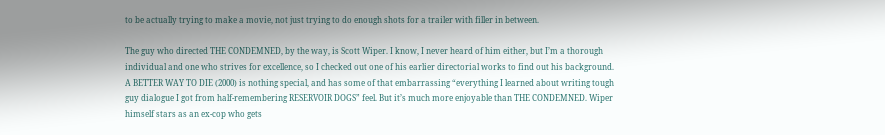to be actually trying to make a movie, not just trying to do enough shots for a trailer with filler in between.

The guy who directed THE CONDEMNED, by the way, is Scott Wiper. I know, I never heard of him either, but I’m a thorough individual and one who strives for excellence, so I checked out one of his earlier directorial works to find out his background. A BETTER WAY TO DIE (2000) is nothing special, and has some of that embarrassing “everything I learned about writing tough guy dialogue I got from half-remembering RESERVOIR DOGS” feel. But it’s much more enjoyable than THE CONDEMNED. Wiper himself stars as an ex-cop who gets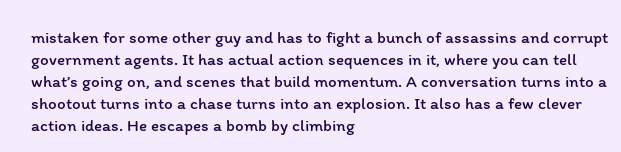mistaken for some other guy and has to fight a bunch of assassins and corrupt government agents. It has actual action sequences in it, where you can tell what’s going on, and scenes that build momentum. A conversation turns into a shootout turns into a chase turns into an explosion. It also has a few clever action ideas. He escapes a bomb by climbing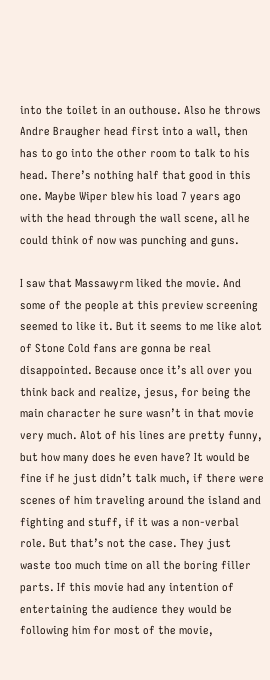into the toilet in an outhouse. Also he throws Andre Braugher head first into a wall, then has to go into the other room to talk to his head. There’s nothing half that good in this one. Maybe Wiper blew his load 7 years ago with the head through the wall scene, all he could think of now was punching and guns.

I saw that Massawyrm liked the movie. And some of the people at this preview screening seemed to like it. But it seems to me like alot of Stone Cold fans are gonna be real disappointed. Because once it’s all over you think back and realize, jesus, for being the main character he sure wasn’t in that movie very much. Alot of his lines are pretty funny, but how many does he even have? It would be fine if he just didn’t talk much, if there were scenes of him traveling around the island and fighting and stuff, if it was a non-verbal role. But that’s not the case. They just waste too much time on all the boring filler parts. If this movie had any intention of entertaining the audience they would be following him for most of the movie,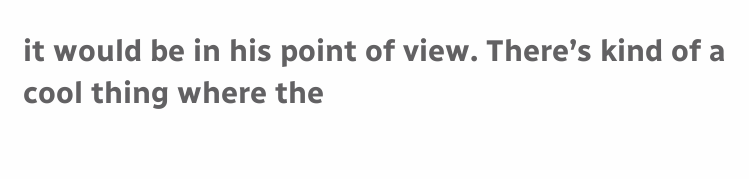it would be in his point of view. There’s kind of a cool thing where the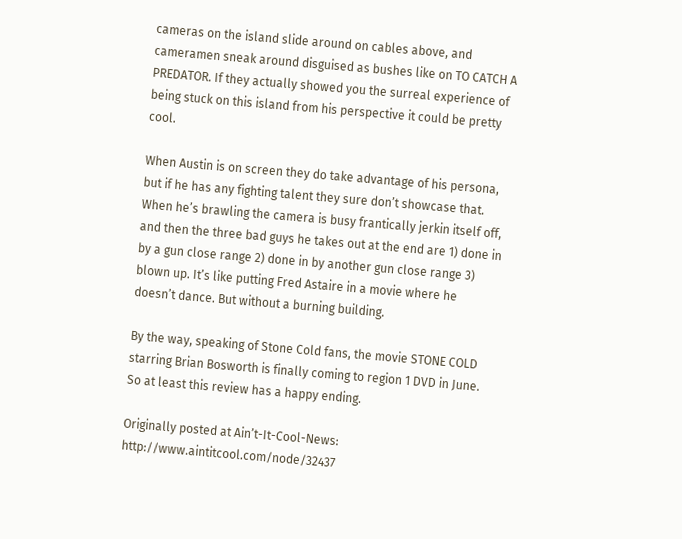cameras on the island slide around on cables above, and cameramen sneak around disguised as bushes like on TO CATCH A PREDATOR. If they actually showed you the surreal experience of being stuck on this island from his perspective it could be pretty cool.

When Austin is on screen they do take advantage of his persona, but if he has any fighting talent they sure don’t showcase that. When he’s brawling the camera is busy frantically jerkin itself off, and then the three bad guys he takes out at the end are 1) done in by a gun close range 2) done in by another gun close range 3) blown up. It’s like putting Fred Astaire in a movie where he doesn’t dance. But without a burning building.

By the way, speaking of Stone Cold fans, the movie STONE COLD starring Brian Bosworth is finally coming to region 1 DVD in June. So at least this review has a happy ending.

Originally posted at Ain’t-It-Cool-News: http://www.aintitcool.com/node/32437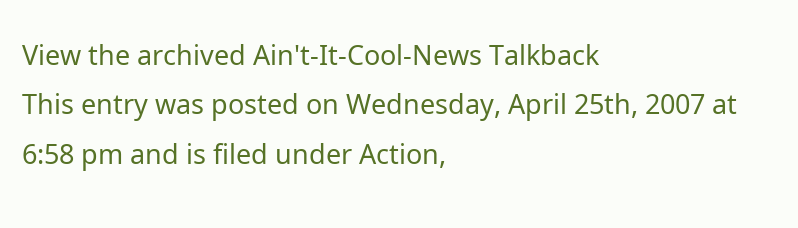View the archived Ain't-It-Cool-News Talkback
This entry was posted on Wednesday, April 25th, 2007 at 6:58 pm and is filed under Action,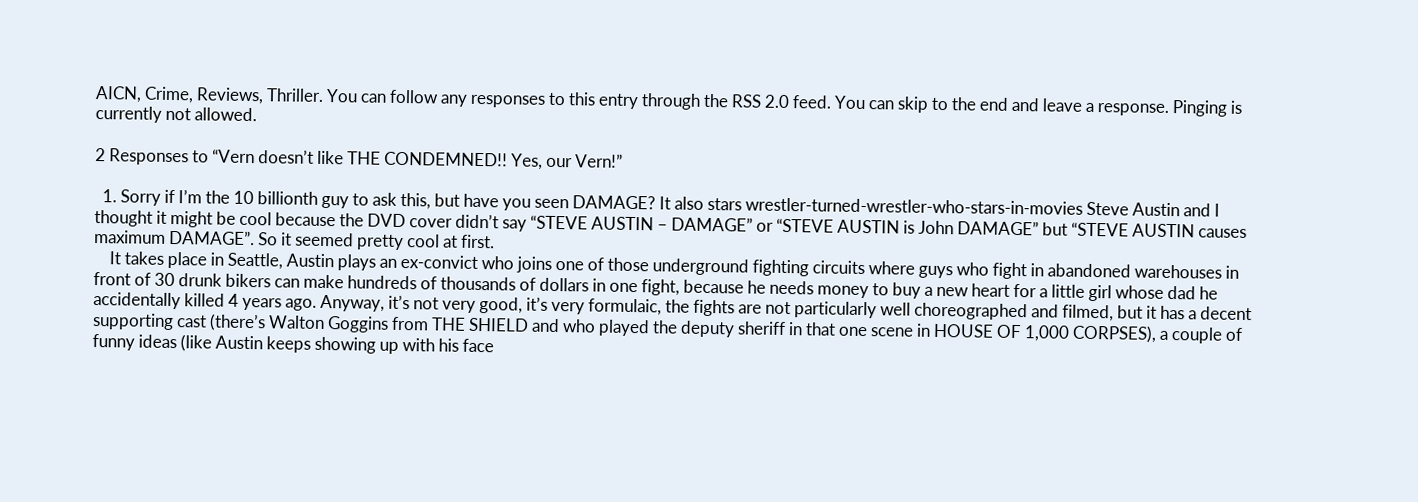AICN, Crime, Reviews, Thriller. You can follow any responses to this entry through the RSS 2.0 feed. You can skip to the end and leave a response. Pinging is currently not allowed.

2 Responses to “Vern doesn’t like THE CONDEMNED!! Yes, our Vern!”

  1. Sorry if I’m the 10 billionth guy to ask this, but have you seen DAMAGE? It also stars wrestler-turned-wrestler-who-stars-in-movies Steve Austin and I thought it might be cool because the DVD cover didn’t say “STEVE AUSTIN – DAMAGE” or “STEVE AUSTIN is John DAMAGE” but “STEVE AUSTIN causes maximum DAMAGE”. So it seemed pretty cool at first.
    It takes place in Seattle, Austin plays an ex-convict who joins one of those underground fighting circuits where guys who fight in abandoned warehouses in front of 30 drunk bikers can make hundreds of thousands of dollars in one fight, because he needs money to buy a new heart for a little girl whose dad he accidentally killed 4 years ago. Anyway, it’s not very good, it’s very formulaic, the fights are not particularly well choreographed and filmed, but it has a decent supporting cast (there’s Walton Goggins from THE SHIELD and who played the deputy sheriff in that one scene in HOUSE OF 1,000 CORPSES), a couple of funny ideas (like Austin keeps showing up with his face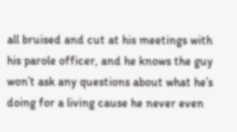all bruised and cut at his meetings with his parole officer, and he knows the guy won’t ask any questions about what he’s doing for a living cause he never even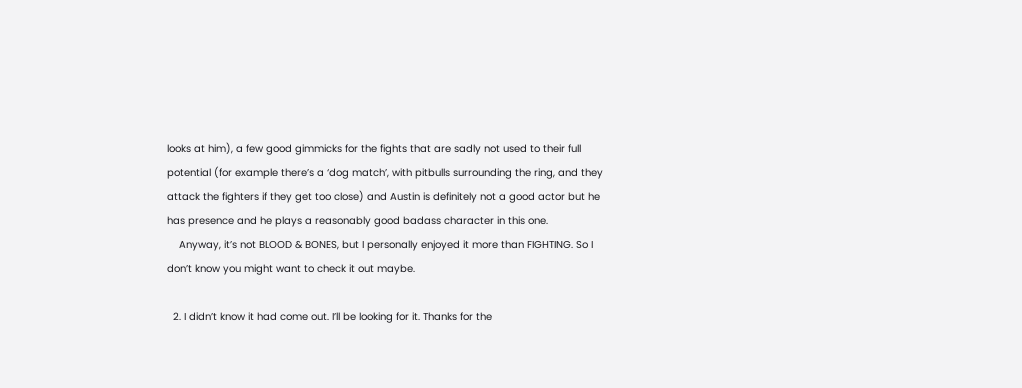looks at him), a few good gimmicks for the fights that are sadly not used to their full potential (for example there’s a ‘dog match’, with pitbulls surrounding the ring, and they attack the fighters if they get too close) and Austin is definitely not a good actor but he has presence and he plays a reasonably good badass character in this one.
    Anyway, it’s not BLOOD & BONES, but I personally enjoyed it more than FIGHTING. So I don’t know you might want to check it out maybe.

  2. I didn’t know it had come out. I’ll be looking for it. Thanks for the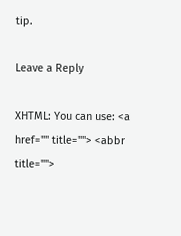tip.

Leave a Reply

XHTML: You can use: <a href="" title=""> <abbr title="">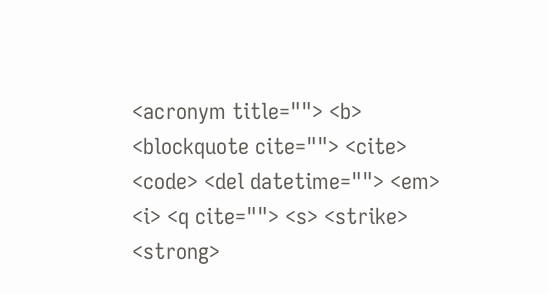<acronym title=""> <b> <blockquote cite=""> <cite> <code> <del datetime=""> <em> <i> <q cite=""> <s> <strike> <strong>